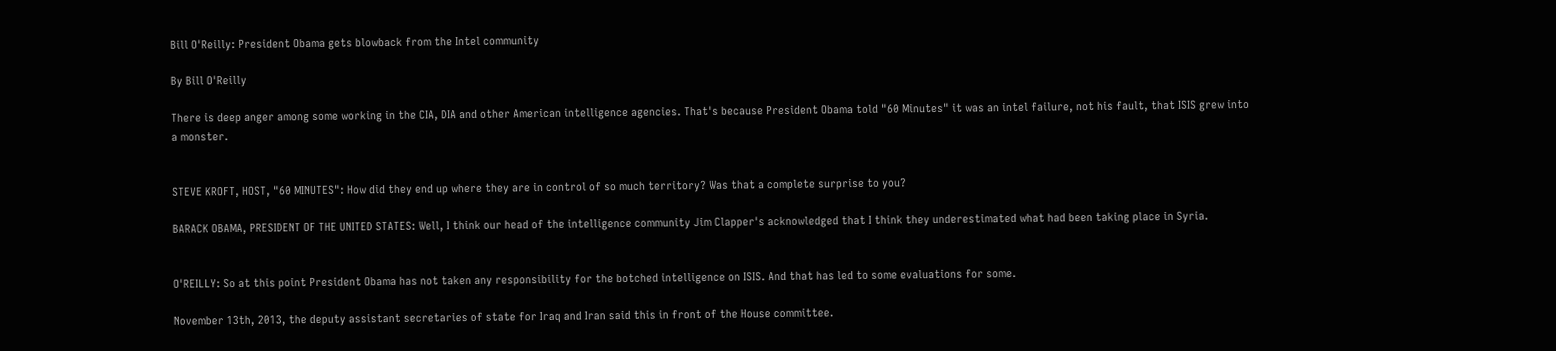Bill O'Reilly: President Obama gets blowback from the Intel community

By Bill O'Reilly

There is deep anger among some working in the CIA, DIA and other American intelligence agencies. That's because President Obama told "60 Minutes" it was an intel failure, not his fault, that ISIS grew into a monster.


STEVE KROFT, HOST, "60 MINUTES": How did they end up where they are in control of so much territory? Was that a complete surprise to you?

BARACK OBAMA, PRESIDENT OF THE UNITED STATES: Well, I think our head of the intelligence community Jim Clapper's acknowledged that I think they underestimated what had been taking place in Syria.


O'REILLY: So at this point President Obama has not taken any responsibility for the botched intelligence on ISIS. And that has led to some evaluations for some.

November 13th, 2013, the deputy assistant secretaries of state for Iraq and Iran said this in front of the House committee.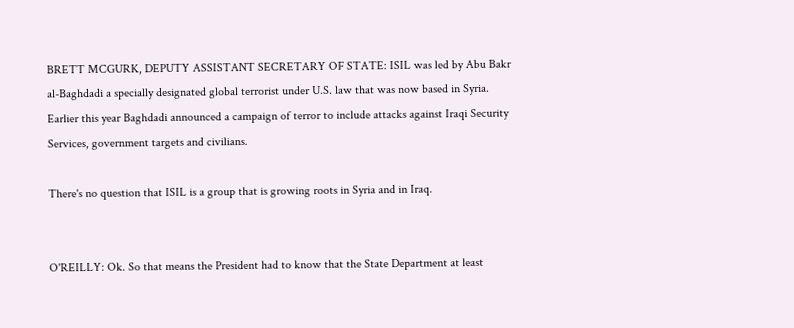BRETT MCGURK, DEPUTY ASSISTANT SECRETARY OF STATE: ISIL was led by Abu Bakr al-Baghdadi a specially designated global terrorist under U.S. law that was now based in Syria. Earlier this year Baghdadi announced a campaign of terror to include attacks against Iraqi Security Services, government targets and civilians.

There's no question that ISIL is a group that is growing roots in Syria and in Iraq.


O'REILLY: Ok. So that means the President had to know that the State Department at least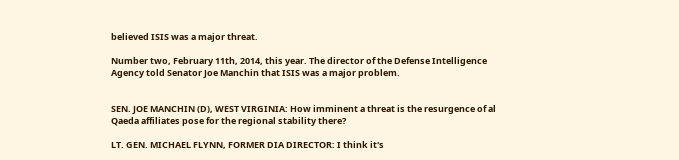believed ISIS was a major threat.

Number two, February 11th, 2014, this year. The director of the Defense Intelligence Agency told Senator Joe Manchin that ISIS was a major problem.


SEN. JOE MANCHIN (D), WEST VIRGINIA: How imminent a threat is the resurgence of al Qaeda affiliates pose for the regional stability there?

LT. GEN. MICHAEL FLYNN, FORMER DIA DIRECTOR: I think it's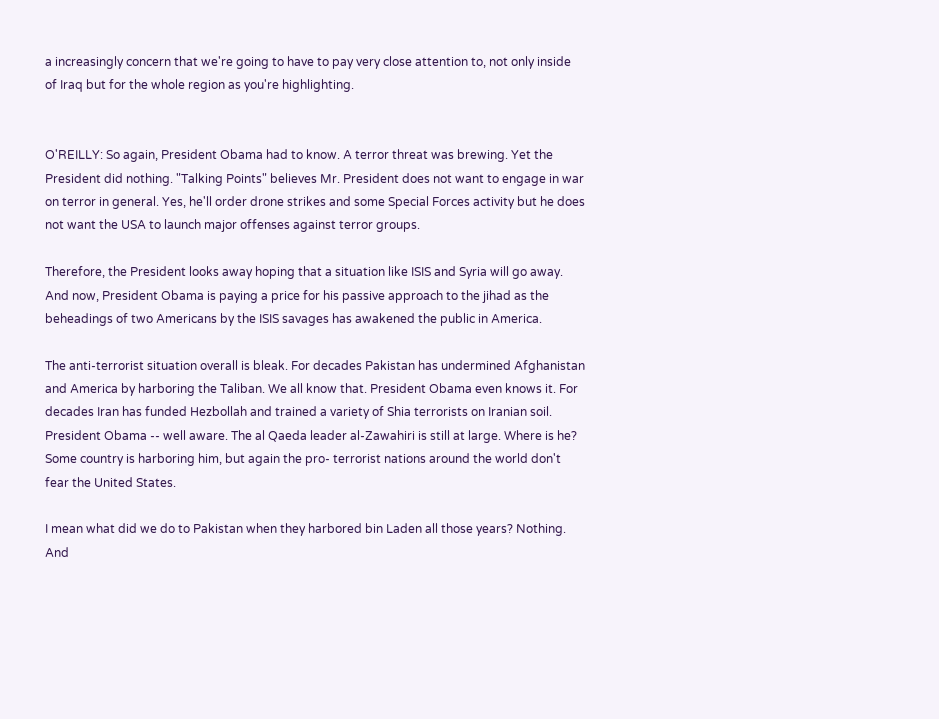a increasingly concern that we're going to have to pay very close attention to, not only inside of Iraq but for the whole region as you're highlighting.


O'REILLY: So again, President Obama had to know. A terror threat was brewing. Yet the President did nothing. "Talking Points" believes Mr. President does not want to engage in war on terror in general. Yes, he'll order drone strikes and some Special Forces activity but he does not want the USA to launch major offenses against terror groups.

Therefore, the President looks away hoping that a situation like ISIS and Syria will go away. And now, President Obama is paying a price for his passive approach to the jihad as the beheadings of two Americans by the ISIS savages has awakened the public in America.

The anti-terrorist situation overall is bleak. For decades Pakistan has undermined Afghanistan and America by harboring the Taliban. We all know that. President Obama even knows it. For decades Iran has funded Hezbollah and trained a variety of Shia terrorists on Iranian soil. President Obama -- well aware. The al Qaeda leader al-Zawahiri is still at large. Where is he? Some country is harboring him, but again the pro- terrorist nations around the world don't fear the United States.

I mean what did we do to Pakistan when they harbored bin Laden all those years? Nothing. And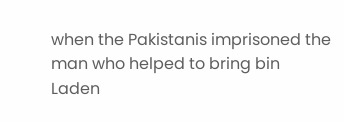when the Pakistanis imprisoned the man who helped to bring bin Laden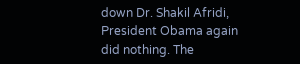down Dr. Shakil Afridi, President Obama again did nothing. The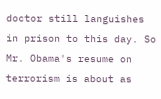doctor still languishes in prison to this day. So Mr. Obama's resume on terrorism is about as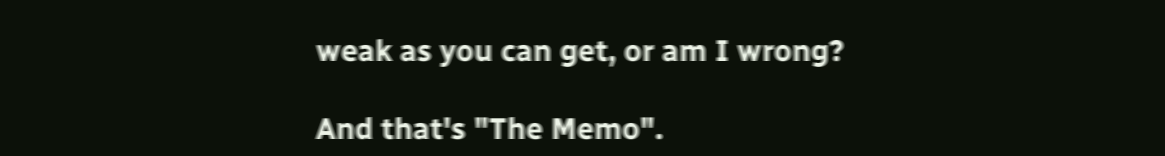weak as you can get, or am I wrong?

And that's "The Memo".